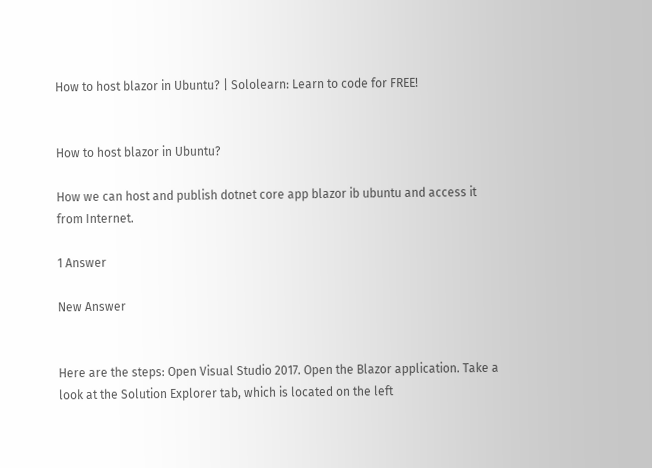How to host blazor in Ubuntu? | Sololearn: Learn to code for FREE!


How to host blazor in Ubuntu?

How we can host and publish dotnet core app blazor ib ubuntu and access it from Internet.

1 Answer

New Answer


Here are the steps: Open Visual Studio 2017. Open the Blazor application. Take a look at the Solution Explorer tab, which is located on the left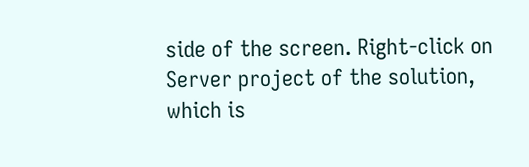side of the screen. Right-click on Server project of the solution, which is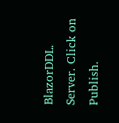BlazorDDL. Server. Click on Publish.